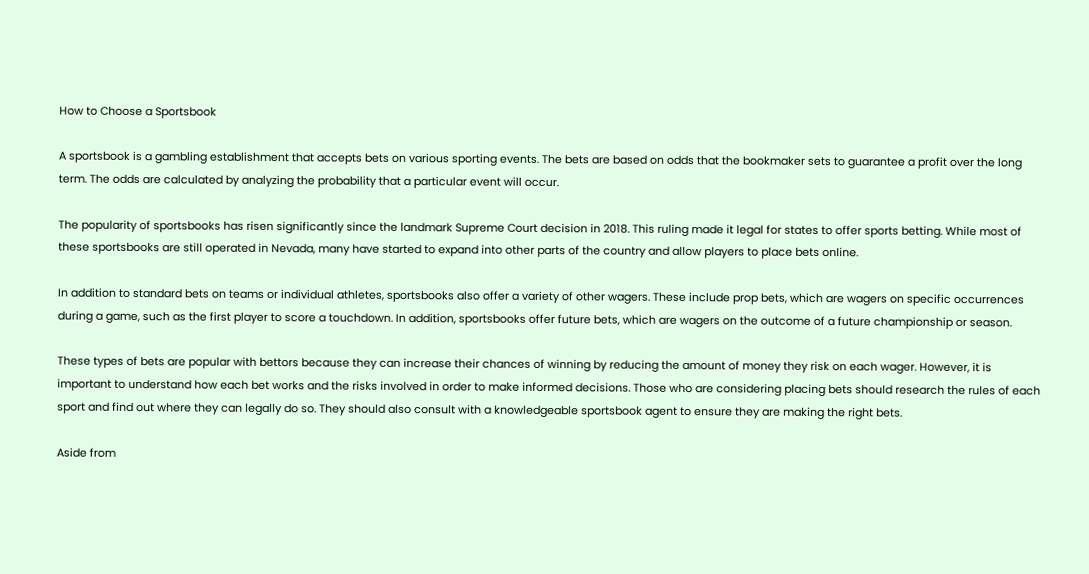How to Choose a Sportsbook

A sportsbook is a gambling establishment that accepts bets on various sporting events. The bets are based on odds that the bookmaker sets to guarantee a profit over the long term. The odds are calculated by analyzing the probability that a particular event will occur.

The popularity of sportsbooks has risen significantly since the landmark Supreme Court decision in 2018. This ruling made it legal for states to offer sports betting. While most of these sportsbooks are still operated in Nevada, many have started to expand into other parts of the country and allow players to place bets online.

In addition to standard bets on teams or individual athletes, sportsbooks also offer a variety of other wagers. These include prop bets, which are wagers on specific occurrences during a game, such as the first player to score a touchdown. In addition, sportsbooks offer future bets, which are wagers on the outcome of a future championship or season.

These types of bets are popular with bettors because they can increase their chances of winning by reducing the amount of money they risk on each wager. However, it is important to understand how each bet works and the risks involved in order to make informed decisions. Those who are considering placing bets should research the rules of each sport and find out where they can legally do so. They should also consult with a knowledgeable sportsbook agent to ensure they are making the right bets.

Aside from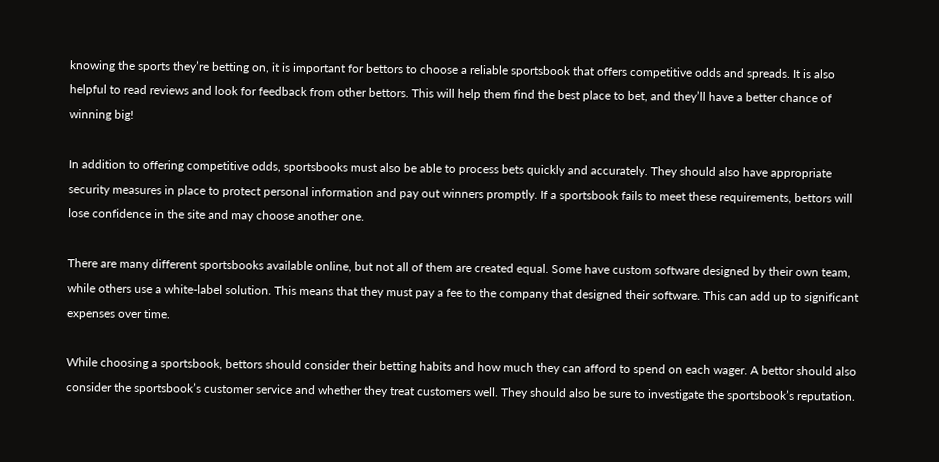knowing the sports they’re betting on, it is important for bettors to choose a reliable sportsbook that offers competitive odds and spreads. It is also helpful to read reviews and look for feedback from other bettors. This will help them find the best place to bet, and they’ll have a better chance of winning big!

In addition to offering competitive odds, sportsbooks must also be able to process bets quickly and accurately. They should also have appropriate security measures in place to protect personal information and pay out winners promptly. If a sportsbook fails to meet these requirements, bettors will lose confidence in the site and may choose another one.

There are many different sportsbooks available online, but not all of them are created equal. Some have custom software designed by their own team, while others use a white-label solution. This means that they must pay a fee to the company that designed their software. This can add up to significant expenses over time.

While choosing a sportsbook, bettors should consider their betting habits and how much they can afford to spend on each wager. A bettor should also consider the sportsbook’s customer service and whether they treat customers well. They should also be sure to investigate the sportsbook’s reputation.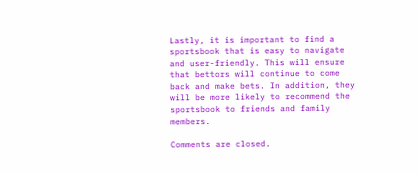Lastly, it is important to find a sportsbook that is easy to navigate and user-friendly. This will ensure that bettors will continue to come back and make bets. In addition, they will be more likely to recommend the sportsbook to friends and family members.

Comments are closed.